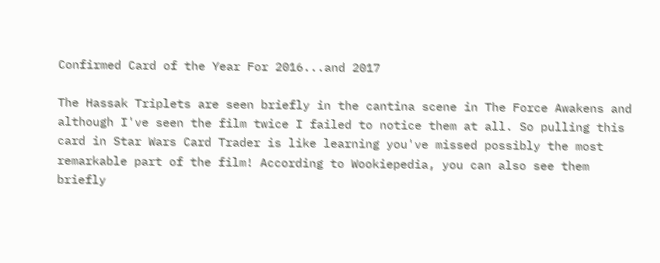Confirmed Card of the Year For 2016...and 2017

The Hassak Triplets are seen briefly in the cantina scene in The Force Awakens and although I've seen the film twice I failed to notice them at all. So pulling this card in Star Wars Card Trader is like learning you've missed possibly the most remarkable part of the film! According to Wookiepedia, you can also see them briefly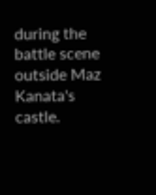during the battle scene outside Maz Kanata's castle.